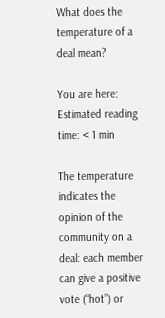What does the temperature of a deal mean?

You are here:
Estimated reading time: < 1 min

The temperature indicates the opinion of the community on a deal: each member can give a positive vote (“hot”) or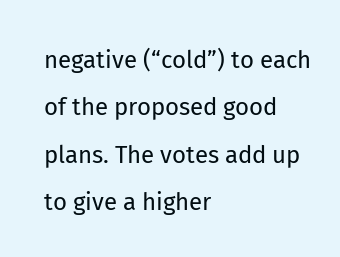negative (“cold”) to each of the proposed good plans. The votes add up to give a higher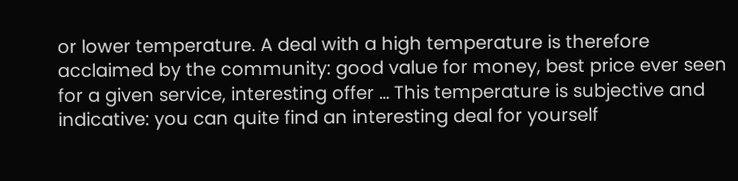or lower temperature. A deal with a high temperature is therefore acclaimed by the community: good value for money, best price ever seen for a given service, interesting offer … This temperature is subjective and indicative: you can quite find an interesting deal for yourself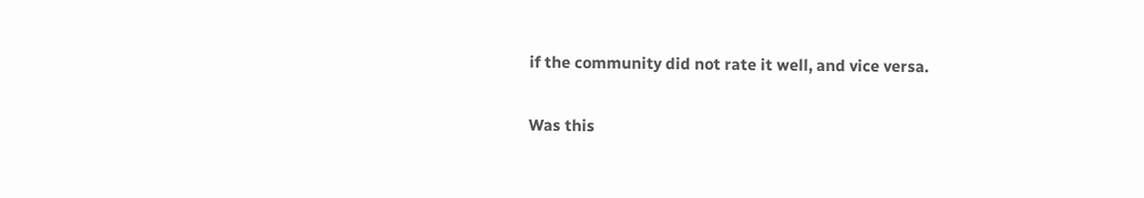if the community did not rate it well, and vice versa.

Was this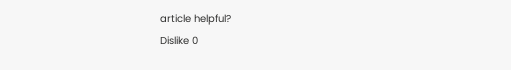article helpful?
Dislike 0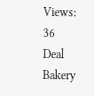Views: 36
Deal Bakery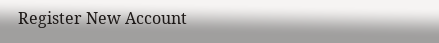Register New Account